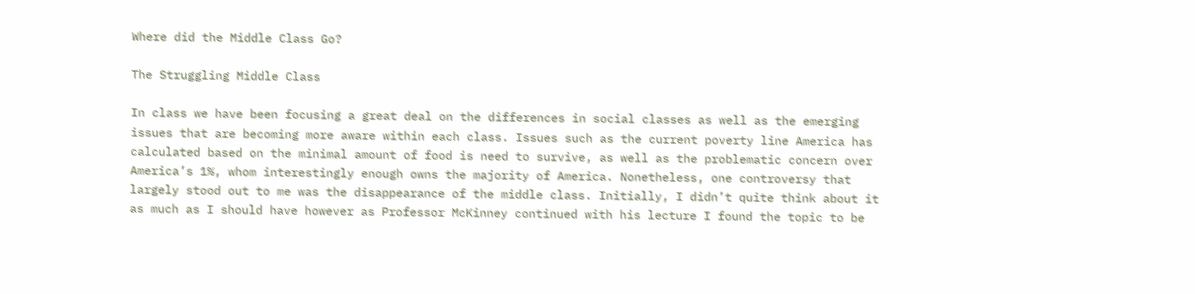Where did the Middle Class Go?

The Struggling Middle Class

In class we have been focusing a great deal on the differences in social classes as well as the emerging issues that are becoming more aware within each class. Issues such as the current poverty line America has calculated based on the minimal amount of food is need to survive, as well as the problematic concern over America’s 1%, whom interestingly enough owns the majority of America. Nonetheless, one controversy that largely stood out to me was the disappearance of the middle class. Initially, I didn’t quite think about it as much as I should have however as Professor McKinney continued with his lecture I found the topic to be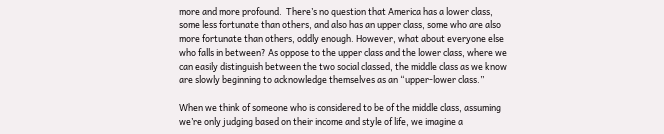more and more profound.  There’s no question that America has a lower class, some less fortunate than others, and also has an upper class, some who are also more fortunate than others, oddly enough. However, what about everyone else who falls in between? As oppose to the upper class and the lower class, where we can easily distinguish between the two social classed, the middle class as we know are slowly beginning to acknowledge themselves as an “upper-lower class.”

When we think of someone who is considered to be of the middle class, assuming we’re only judging based on their income and style of life, we imagine a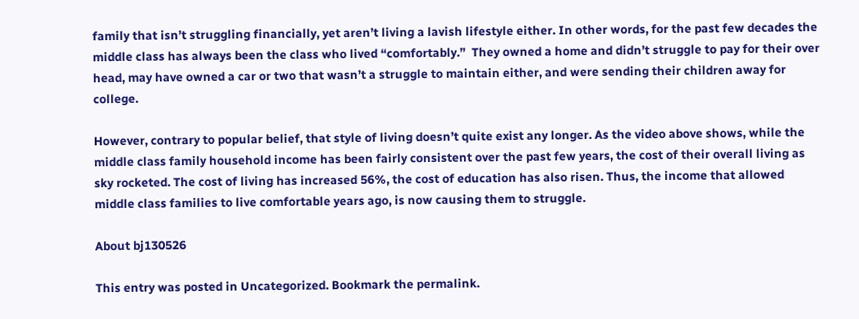family that isn’t struggling financially, yet aren’t living a lavish lifestyle either. In other words, for the past few decades the middle class has always been the class who lived “comfortably.”  They owned a home and didn’t struggle to pay for their over head, may have owned a car or two that wasn’t a struggle to maintain either, and were sending their children away for college.

However, contrary to popular belief, that style of living doesn’t quite exist any longer. As the video above shows, while the middle class family household income has been fairly consistent over the past few years, the cost of their overall living as sky rocketed. The cost of living has increased 56%, the cost of education has also risen. Thus, the income that allowed middle class families to live comfortable years ago, is now causing them to struggle.

About bj130526

This entry was posted in Uncategorized. Bookmark the permalink.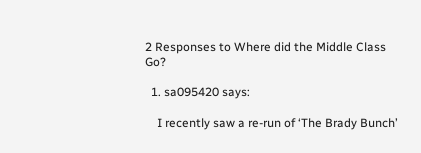2 Responses to Where did the Middle Class Go?

  1. sa095420 says:

    I recently saw a re-run of ‘The Brady Bunch’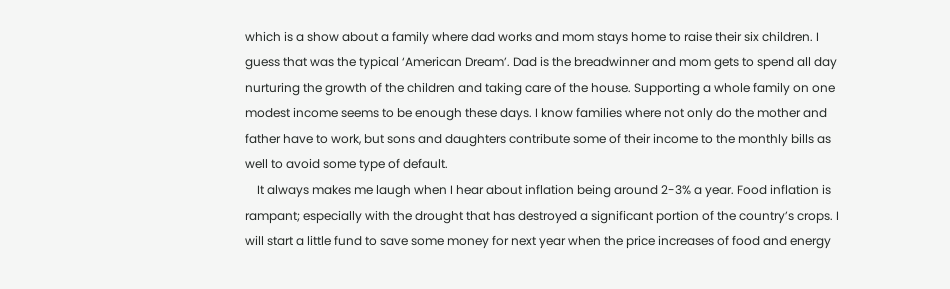which is a show about a family where dad works and mom stays home to raise their six children. I guess that was the typical ‘American Dream’. Dad is the breadwinner and mom gets to spend all day nurturing the growth of the children and taking care of the house. Supporting a whole family on one modest income seems to be enough these days. I know families where not only do the mother and father have to work, but sons and daughters contribute some of their income to the monthly bills as well to avoid some type of default.
    It always makes me laugh when I hear about inflation being around 2-3% a year. Food inflation is rampant; especially with the drought that has destroyed a significant portion of the country’s crops. I will start a little fund to save some money for next year when the price increases of food and energy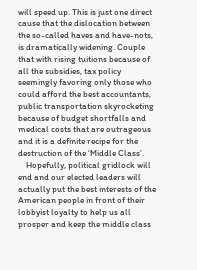will speed up. This is just one direct cause that the dislocation between the so-called haves and have-nots, is dramatically widening. Couple that with rising tuitions because of all the subsidies, tax policy seemingly favoring only those who could afford the best accountants, public transportation skyrocketing because of budget shortfalls and medical costs that are outrageous and it is a definite recipe for the destruction of the ‘Middle Class’.
    Hopefully, political gridlock will end and our elected leaders will actually put the best interests of the American people in front of their lobbyist loyalty to help us all prosper and keep the middle class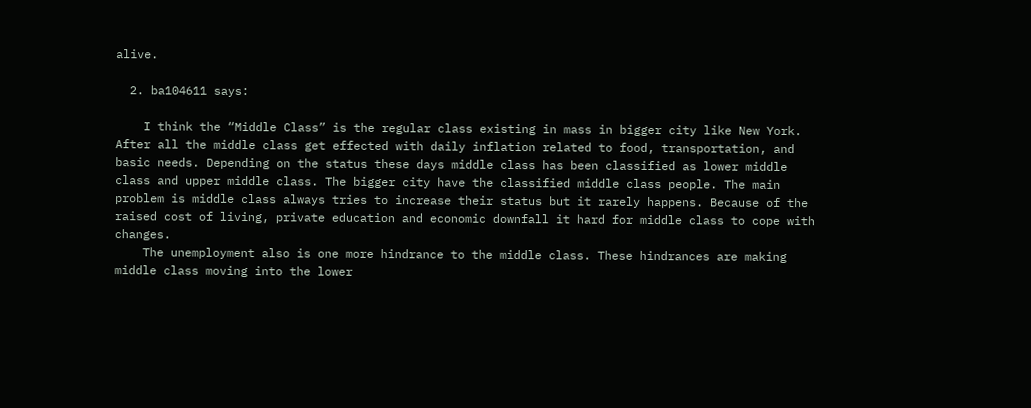alive.

  2. ba104611 says:

    I think the “Middle Class” is the regular class existing in mass in bigger city like New York. After all the middle class get effected with daily inflation related to food, transportation, and basic needs. Depending on the status these days middle class has been classified as lower middle class and upper middle class. The bigger city have the classified middle class people. The main problem is middle class always tries to increase their status but it rarely happens. Because of the raised cost of living, private education and economic downfall it hard for middle class to cope with changes.
    The unemployment also is one more hindrance to the middle class. These hindrances are making middle class moving into the lower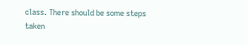class. There should be some steps taken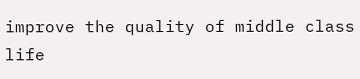improve the quality of middle class life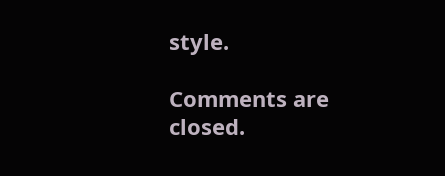style.

Comments are closed.